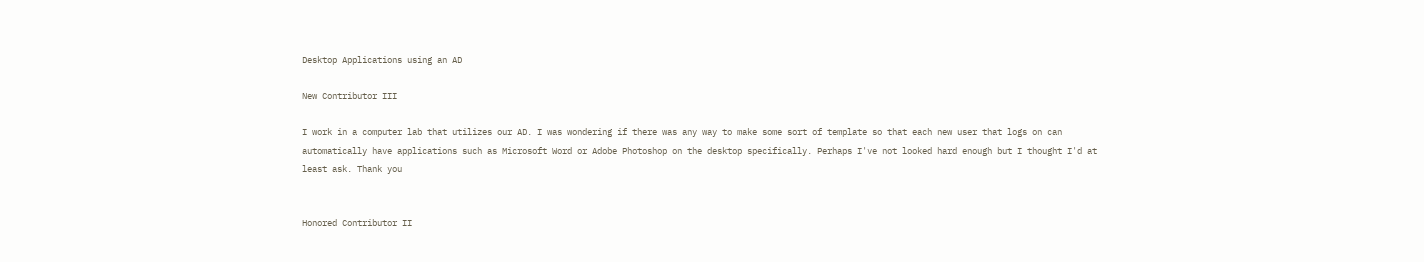Desktop Applications using an AD

New Contributor III

I work in a computer lab that utilizes our AD. I was wondering if there was any way to make some sort of template so that each new user that logs on can automatically have applications such as Microsoft Word or Adobe Photoshop on the desktop specifically. Perhaps I've not looked hard enough but I thought I'd at least ask. Thank you


Honored Contributor II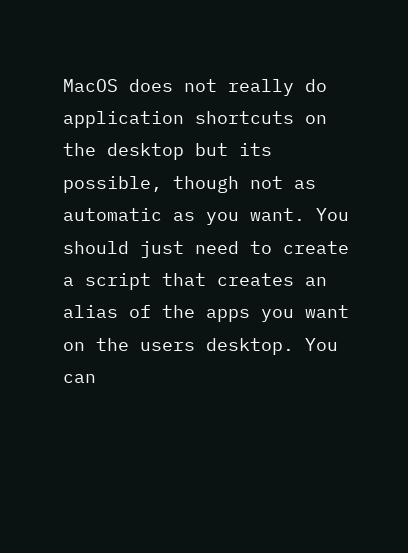MacOS does not really do application shortcuts on the desktop but its possible, though not as automatic as you want. You should just need to create a script that creates an alias of the apps you want on the users desktop. You can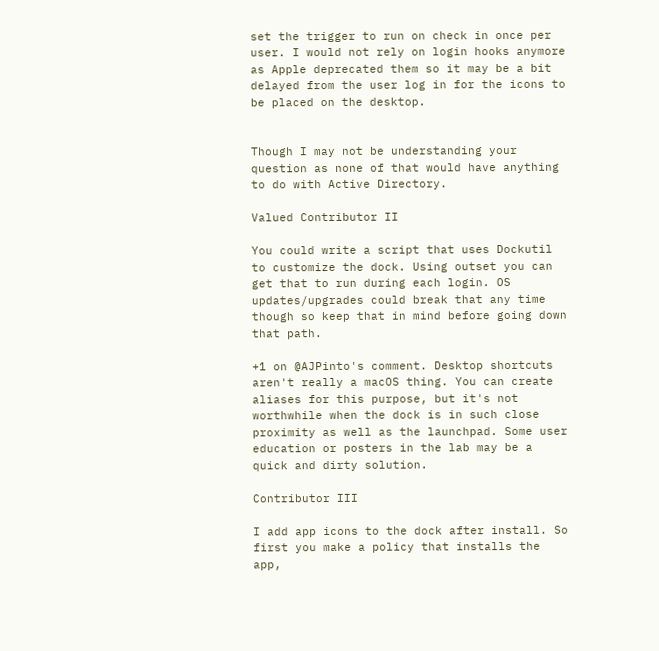set the trigger to run on check in once per user. I would not rely on login hooks anymore as Apple deprecated them so it may be a bit delayed from the user log in for the icons to be placed on the desktop.


Though I may not be understanding your question as none of that would have anything to do with Active Directory.

Valued Contributor II

You could write a script that uses Dockutil to customize the dock. Using outset you can get that to run during each login. OS updates/upgrades could break that any time though so keep that in mind before going down that path.

+1 on @AJPinto's comment. Desktop shortcuts aren't really a macOS thing. You can create aliases for this purpose, but it's not worthwhile when the dock is in such close proximity as well as the launchpad. Some user education or posters in the lab may be a quick and dirty solution.

Contributor III

I add app icons to the dock after install. So first you make a policy that installs the app,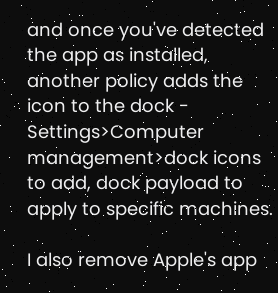and once you've detected the app as installed, another policy adds the icon to the dock - Settings>Computer management>dock icons to add, dock payload to apply to specific machines.

I also remove Apple's app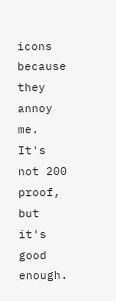icons because they annoy me. It's not 200 proof, but it's good enough.